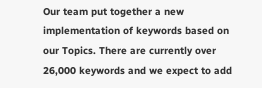Our team put together a new implementation of keywords based on our Topics. There are currently over 26,000 keywords and we expect to add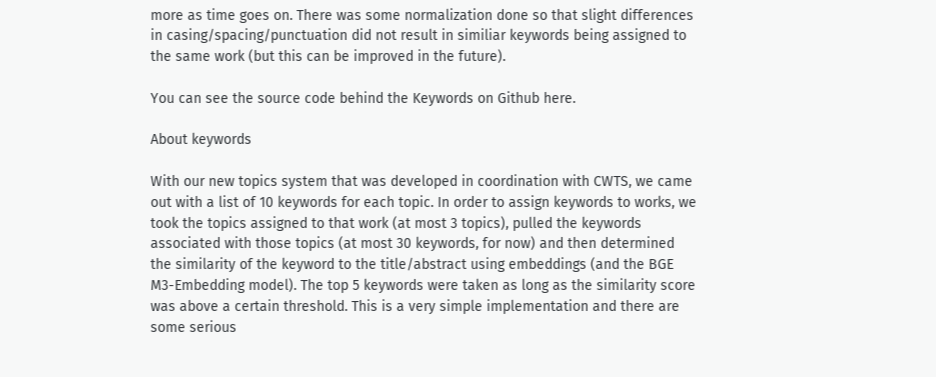more as time goes on. There was some normalization done so that slight differences in casing/spacing/punctuation did not result in similiar keywords being assigned to the same work (but this can be improved in the future).

You can see the source code behind the Keywords on Github here.

About keywords

With our new topics system that was developed in coordination with CWTS, we came out with a list of 10 keywords for each topic. In order to assign keywords to works, we took the topics assigned to that work (at most 3 topics), pulled the keywords associated with those topics (at most 30 keywords, for now) and then determined the similarity of the keyword to the title/abstract using embeddings (and the BGE M3-Embedding model). The top 5 keywords were taken as long as the similarity score was above a certain threshold. This is a very simple implementation and there are some serious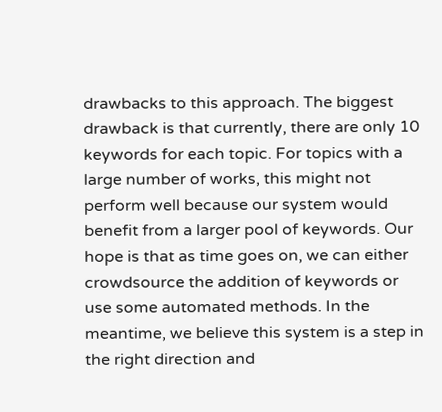drawbacks to this approach. The biggest drawback is that currently, there are only 10 keywords for each topic. For topics with a large number of works, this might not perform well because our system would benefit from a larger pool of keywords. Our hope is that as time goes on, we can either crowdsource the addition of keywords or use some automated methods. In the meantime, we believe this system is a step in the right direction and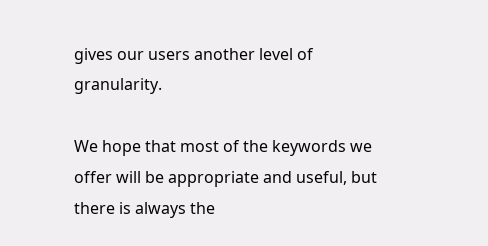gives our users another level of granularity.

We hope that most of the keywords we offer will be appropriate and useful, but there is always the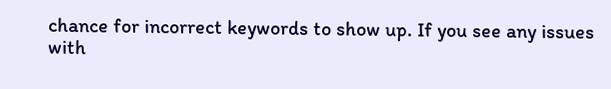chance for incorrect keywords to show up. If you see any issues with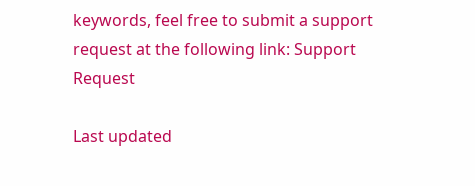keywords, feel free to submit a support request at the following link: Support Request

Last updated